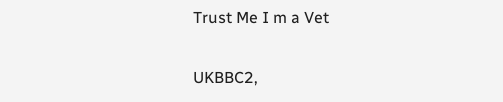Trust Me I m a Vet

UKBBC2,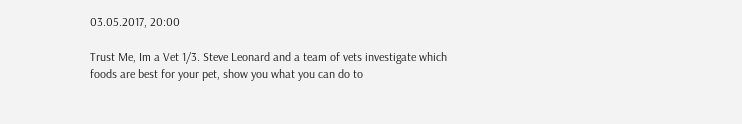03.05.2017, 20:00

Trust Me, Im a Vet 1/3. Steve Leonard and a team of vets investigate which foods are best for your pet, show you what you can do to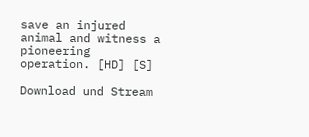save an injured animal and witness a pioneering operation. [HD] [S]

Download und Stream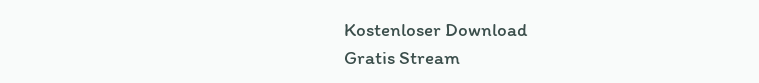Kostenloser Download
Gratis Stream